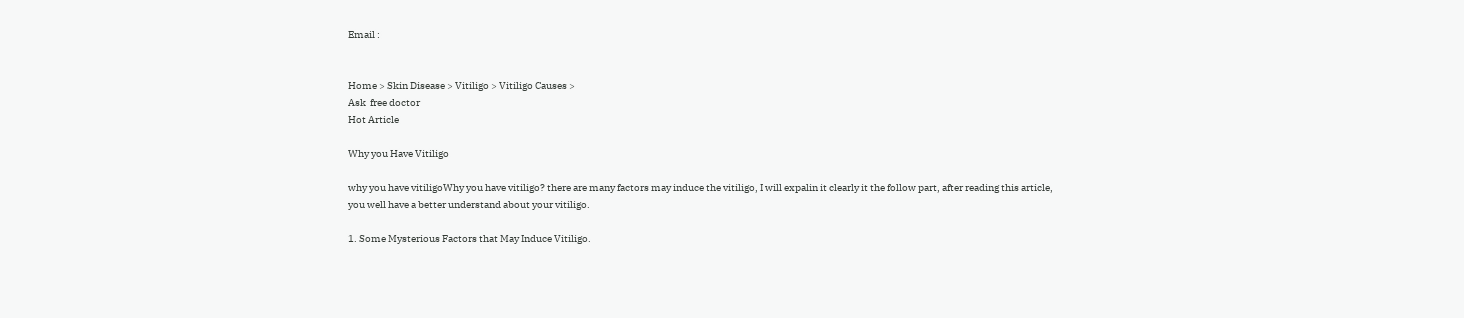Email :


Home > Skin Disease > Vitiligo > Vitiligo Causes >
Ask  free doctor
Hot Article

Why you Have Vitiligo

why you have vitiligoWhy you have vitiligo? there are many factors may induce the vitiligo, I will expalin it clearly it the follow part, after reading this article, you well have a better understand about your vitiligo.

1. Some Mysterious Factors that May Induce Vitiligo.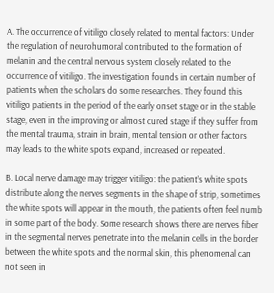A. The occurrence of vitiligo closely related to mental factors: Under the regulation of neurohumoral contributed to the formation of melanin and the central nervous system closely related to the occurrence of vitiligo. The investigation founds in certain number of patients when the scholars do some researches. They found this vitiligo patients in the period of the early onset stage or in the stable stage, even in the improving or almost cured stage if they suffer from the mental trauma, strain in brain, mental tension or other factors may leads to the white spots expand, increased or repeated.

B. Local nerve damage may trigger vitiligo: the patient’s white spots distribute along the nerves segments in the shape of strip, sometimes the white spots will appear in the mouth, the patients often feel numb in some part of the body. Some research shows there are nerves fiber in the segmental nerves penetrate into the melanin cells in the border between the white spots and the normal skin, this phenomenal can not seen in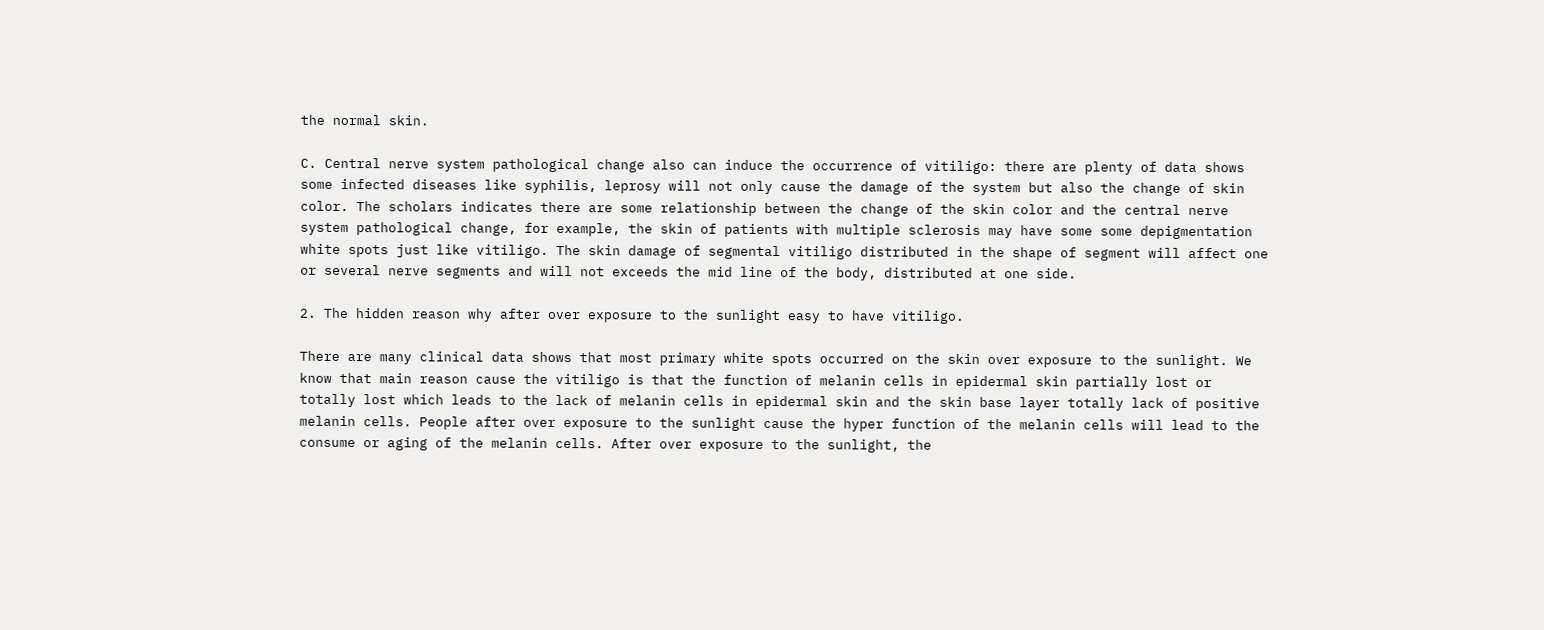the normal skin.

C. Central nerve system pathological change also can induce the occurrence of vitiligo: there are plenty of data shows some infected diseases like syphilis, leprosy will not only cause the damage of the system but also the change of skin color. The scholars indicates there are some relationship between the change of the skin color and the central nerve system pathological change, for example, the skin of patients with multiple sclerosis may have some some depigmentation white spots just like vitiligo. The skin damage of segmental vitiligo distributed in the shape of segment will affect one or several nerve segments and will not exceeds the mid line of the body, distributed at one side.

2. The hidden reason why after over exposure to the sunlight easy to have vitiligo.

There are many clinical data shows that most primary white spots occurred on the skin over exposure to the sunlight. We know that main reason cause the vitiligo is that the function of melanin cells in epidermal skin partially lost or totally lost which leads to the lack of melanin cells in epidermal skin and the skin base layer totally lack of positive melanin cells. People after over exposure to the sunlight cause the hyper function of the melanin cells will lead to the consume or aging of the melanin cells. After over exposure to the sunlight, the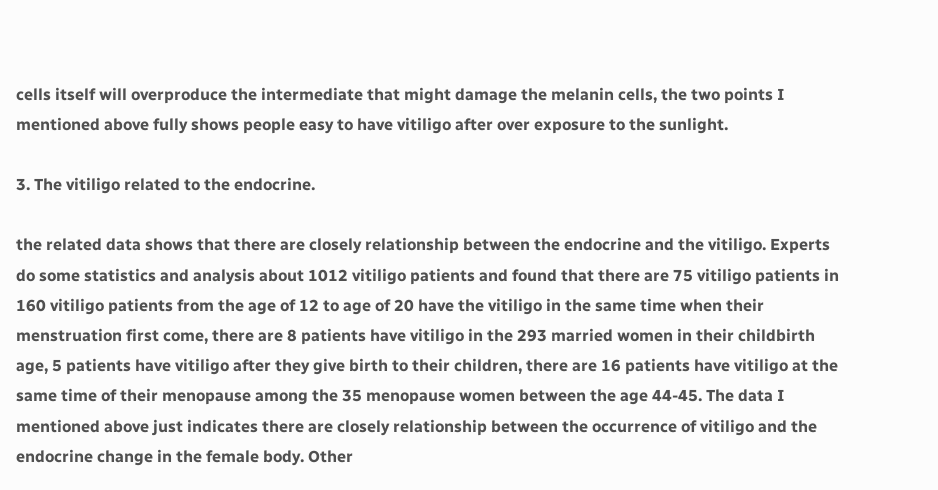cells itself will overproduce the intermediate that might damage the melanin cells, the two points I mentioned above fully shows people easy to have vitiligo after over exposure to the sunlight.

3. The vitiligo related to the endocrine.

the related data shows that there are closely relationship between the endocrine and the vitiligo. Experts do some statistics and analysis about 1012 vitiligo patients and found that there are 75 vitiligo patients in 160 vitiligo patients from the age of 12 to age of 20 have the vitiligo in the same time when their menstruation first come, there are 8 patients have vitiligo in the 293 married women in their childbirth age, 5 patients have vitiligo after they give birth to their children, there are 16 patients have vitiligo at the same time of their menopause among the 35 menopause women between the age 44-45. The data I mentioned above just indicates there are closely relationship between the occurrence of vitiligo and the endocrine change in the female body. Other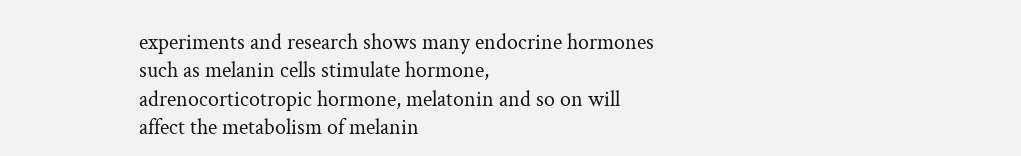experiments and research shows many endocrine hormones such as melanin cells stimulate hormone, adrenocorticotropic hormone, melatonin and so on will affect the metabolism of melanin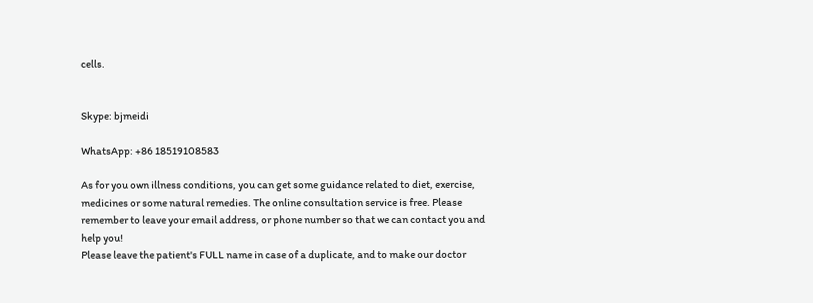cells.


Skype: bjmeidi

WhatsApp: +86 18519108583

As for you own illness conditions, you can get some guidance related to diet, exercise, medicines or some natural remedies. The online consultation service is free. Please remember to leave your email address, or phone number so that we can contact you and help you!
Please leave the patient's FULL name in case of a duplicate, and to make our doctor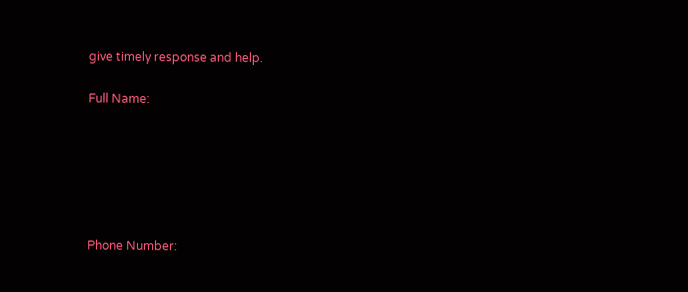give timely response and help.

Full Name:






Phone Number: